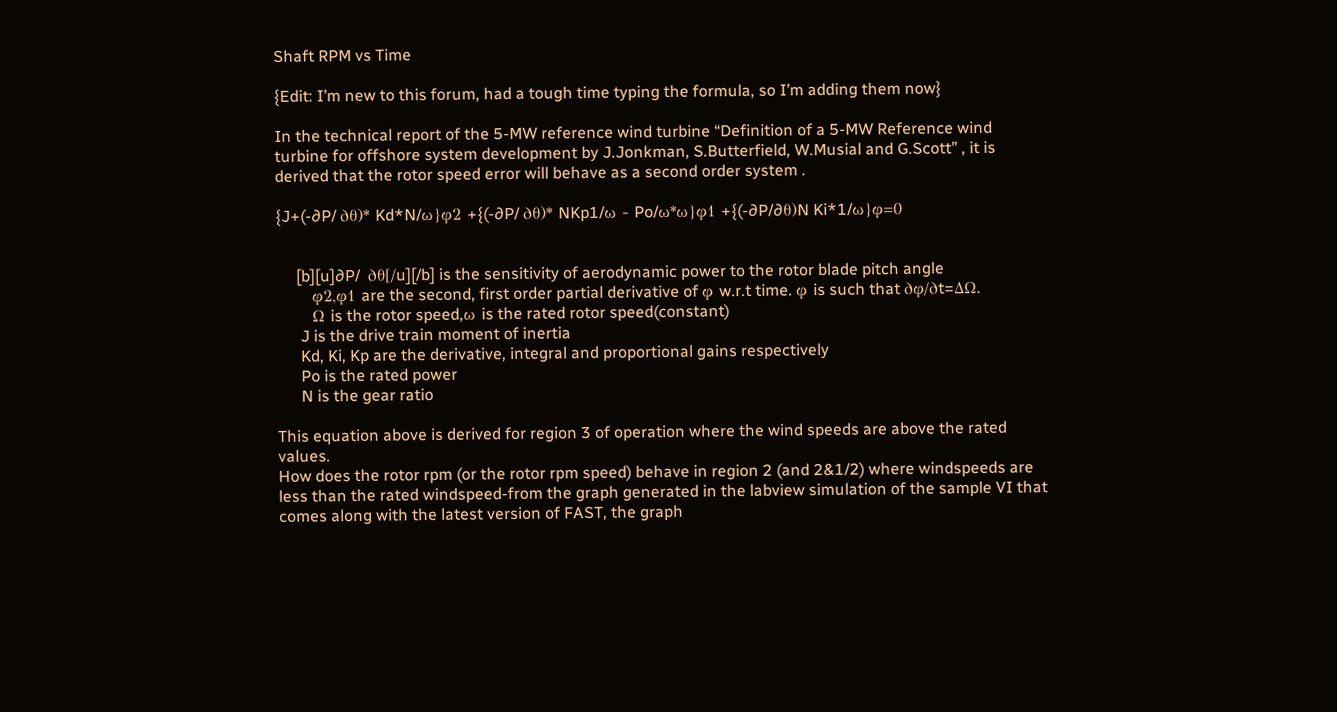Shaft RPM vs Time

{Edit: I’m new to this forum, had a tough time typing the formula, so I’m adding them now}

In the technical report of the 5-MW reference wind turbine “Definition of a 5-MW Reference wind turbine for offshore system development by J.Jonkman, S.Butterfield, W.Musial and G.Scott” , it is derived that the rotor speed error will behave as a second order system .

{J+(-∂P/ ∂θ)* Kd*N/ω}φ2 +{(-∂P/ ∂θ)* NKp1/ω - Po/ω*ω}φ1 +{(-∂P/∂θ)N Ki*1/ω}φ=0


     [b][u]∂P/  ∂θ[/u][/b] is the sensitivity of aerodynamic power to the rotor blade pitch angle
      φ2,φ1 are the second, first order partial derivative of φ w.r.t time. φ is such that ∂φ/∂t=ΔΩ.
      Ω is the rotor speed,ω is the rated rotor speed(constant)
      J is the drive train moment of inertia
      Kd, Ki, Kp are the derivative, integral and proportional gains respectively
      Po is the rated power
      N is the gear ratio

This equation above is derived for region 3 of operation where the wind speeds are above the rated values.
How does the rotor rpm (or the rotor rpm speed) behave in region 2 (and 2&1/2) where windspeeds are less than the rated windspeed-from the graph generated in the labview simulation of the sample VI that comes along with the latest version of FAST, the graph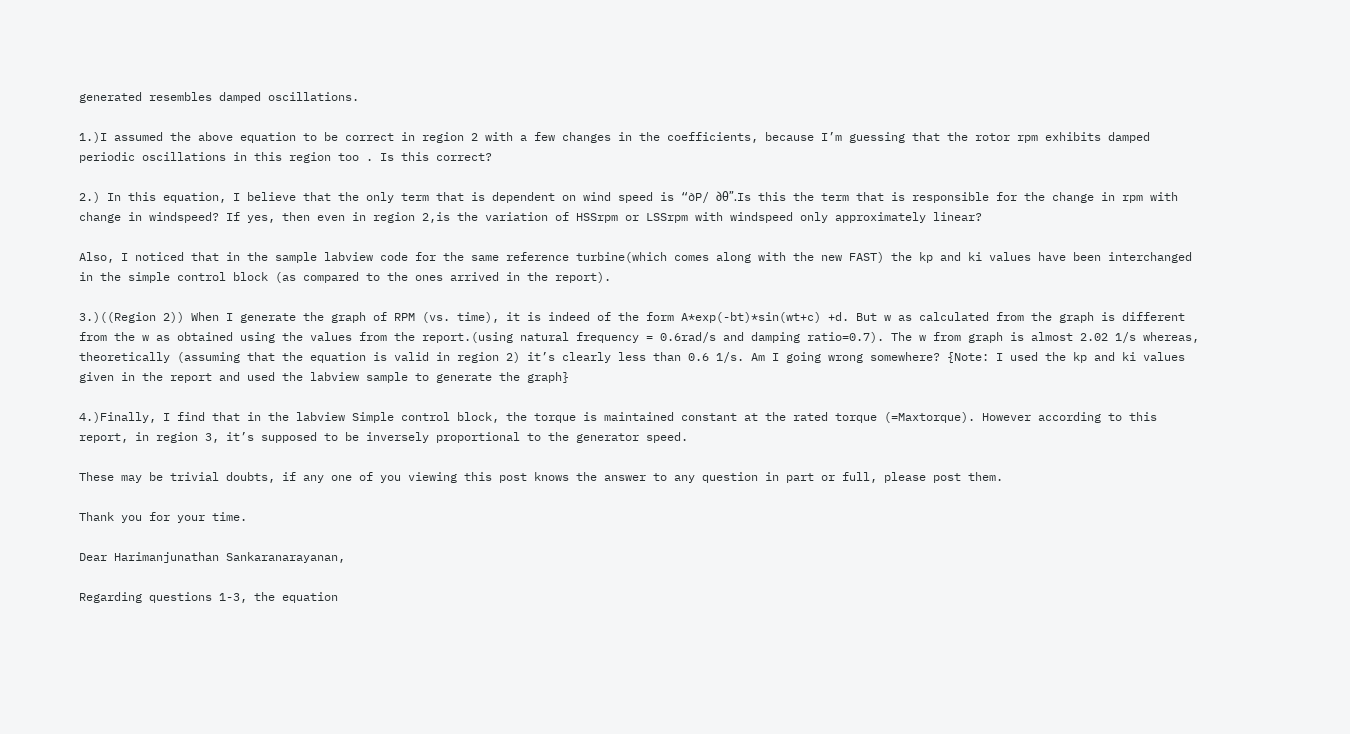generated resembles damped oscillations.

1.)I assumed the above equation to be correct in region 2 with a few changes in the coefficients, because I’m guessing that the rotor rpm exhibits damped periodic oscillations in this region too . Is this correct?

2.) In this equation, I believe that the only term that is dependent on wind speed is “∂P/ ∂θ”.Is this the term that is responsible for the change in rpm with change in windspeed? If yes, then even in region 2,is the variation of HSSrpm or LSSrpm with windspeed only approximately linear?

Also, I noticed that in the sample labview code for the same reference turbine(which comes along with the new FAST) the kp and ki values have been interchanged in the simple control block (as compared to the ones arrived in the report).

3.)((Region 2)) When I generate the graph of RPM (vs. time), it is indeed of the form A*exp(-bt)*sin(wt+c) +d. But w as calculated from the graph is different from the w as obtained using the values from the report.(using natural frequency = 0.6rad/s and damping ratio=0.7). The w from graph is almost 2.02 1/s whereas, theoretically (assuming that the equation is valid in region 2) it’s clearly less than 0.6 1/s. Am I going wrong somewhere? {Note: I used the kp and ki values given in the report and used the labview sample to generate the graph}

4.)Finally, I find that in the labview Simple control block, the torque is maintained constant at the rated torque (=Maxtorque). However according to this report, in region 3, it’s supposed to be inversely proportional to the generator speed.

These may be trivial doubts, if any one of you viewing this post knows the answer to any question in part or full, please post them.

Thank you for your time.

Dear Harimanjunathan Sankaranarayanan,

Regarding questions 1-3, the equation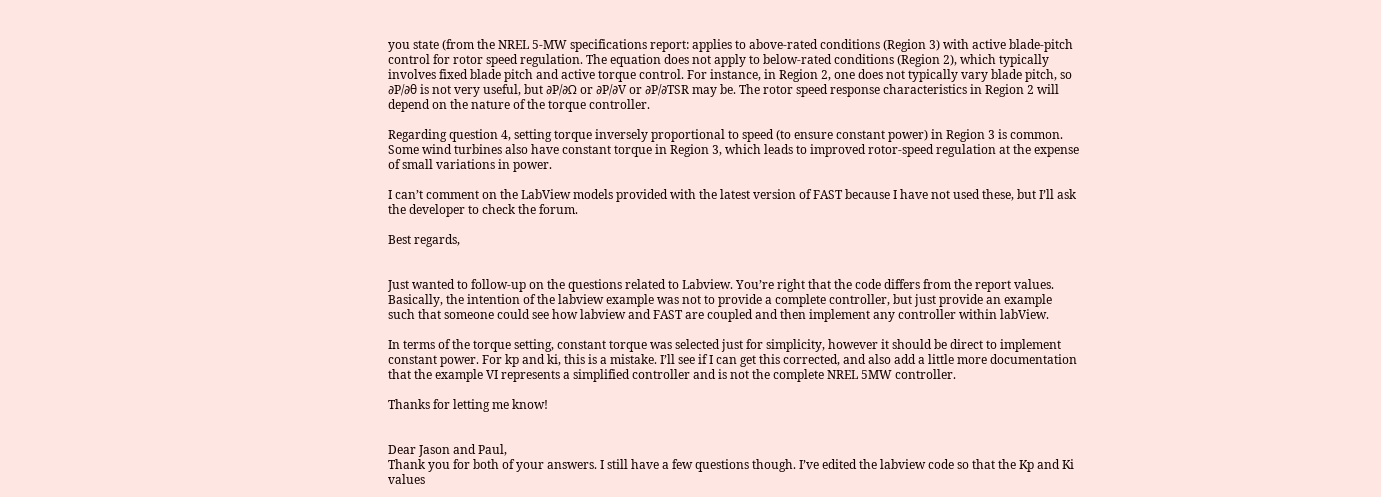you state (from the NREL 5-MW specifications report: applies to above-rated conditions (Region 3) with active blade-pitch control for rotor speed regulation. The equation does not apply to below-rated conditions (Region 2), which typically involves fixed blade pitch and active torque control. For instance, in Region 2, one does not typically vary blade pitch, so ∂P/∂θ is not very useful, but ∂P/∂Ω or ∂P/∂V or ∂P/∂TSR may be. The rotor speed response characteristics in Region 2 will depend on the nature of the torque controller.

Regarding question 4, setting torque inversely proportional to speed (to ensure constant power) in Region 3 is common. Some wind turbines also have constant torque in Region 3, which leads to improved rotor-speed regulation at the expense of small variations in power.

I can’t comment on the LabView models provided with the latest version of FAST because I have not used these, but I’ll ask the developer to check the forum.

Best regards,


Just wanted to follow-up on the questions related to Labview. You’re right that the code differs from the report values. Basically, the intention of the labview example was not to provide a complete controller, but just provide an example such that someone could see how labview and FAST are coupled and then implement any controller within labView.

In terms of the torque setting, constant torque was selected just for simplicity, however it should be direct to implement constant power. For kp and ki, this is a mistake. I’ll see if I can get this corrected, and also add a little more documentation that the example VI represents a simplified controller and is not the complete NREL 5MW controller.

Thanks for letting me know!


Dear Jason and Paul,
Thank you for both of your answers. I still have a few questions though. I’ve edited the labview code so that the Kp and Ki values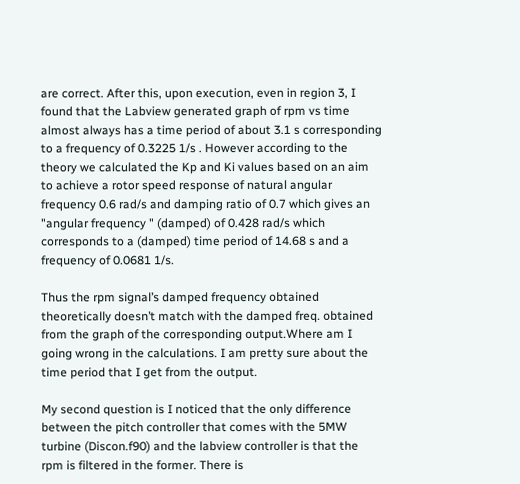are correct. After this, upon execution, even in region 3, I found that the Labview generated graph of rpm vs time almost always has a time period of about 3.1 s corresponding to a frequency of 0.3225 1/s . However according to the theory we calculated the Kp and Ki values based on an aim to achieve a rotor speed response of natural angular frequency 0.6 rad/s and damping ratio of 0.7 which gives an "angular frequency " (damped) of 0.428 rad/s which corresponds to a (damped) time period of 14.68 s and a frequency of 0.0681 1/s.

Thus the rpm signal’s damped frequency obtained theoretically doesn’t match with the damped freq. obtained from the graph of the corresponding output.Where am I going wrong in the calculations. I am pretty sure about the time period that I get from the output.

My second question is I noticed that the only difference between the pitch controller that comes with the 5MW turbine (Discon.f90) and the labview controller is that the rpm is filtered in the former. There is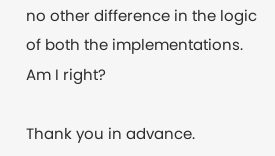no other difference in the logic of both the implementations. Am I right?

Thank you in advance.